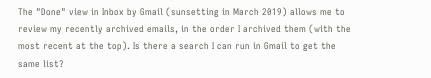The "Done" view in Inbox by Gmail (sunsetting in March 2019) allows me to review my recently archived emails, in the order I archived them (with the most recent at the top). Is there a search I can run in Gmail to get the same list?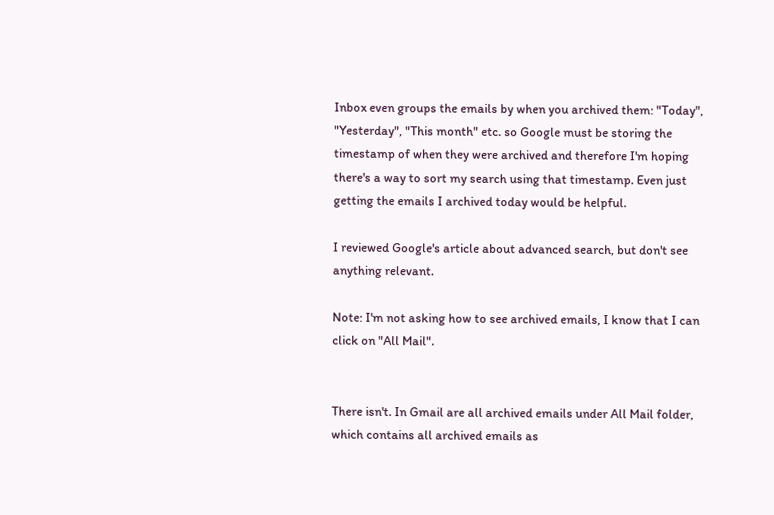Inbox even groups the emails by when you archived them: "Today", "Yesterday", "This month" etc. so Google must be storing the timestamp of when they were archived and therefore I'm hoping there's a way to sort my search using that timestamp. Even just getting the emails I archived today would be helpful.

I reviewed Google's article about advanced search, but don't see anything relevant.

Note: I'm not asking how to see archived emails, I know that I can click on "All Mail".


There isn't. In Gmail are all archived emails under All Mail folder, which contains all archived emails as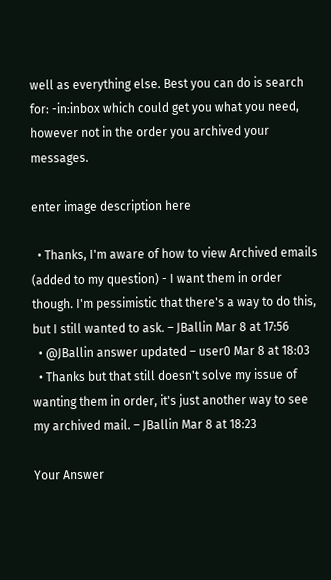well as everything else. Best you can do is search for: -in:inbox which could get you what you need, however not in the order you archived your messages.

enter image description here

  • Thanks, I'm aware of how to view Archived emails (added to my question) - I want them in order though. I'm pessimistic that there's a way to do this, but I still wanted to ask. – JBallin Mar 8 at 17:56
  • @JBallin answer updated – user0 Mar 8 at 18:03
  • Thanks but that still doesn't solve my issue of wanting them in order, it's just another way to see my archived mail. – JBallin Mar 8 at 18:23

Your Answer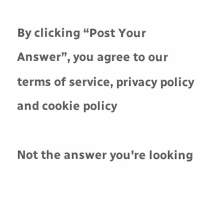By clicking “Post Your Answer”, you agree to our terms of service, privacy policy and cookie policy

Not the answer you're looking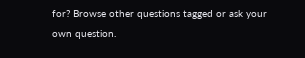for? Browse other questions tagged or ask your own question.